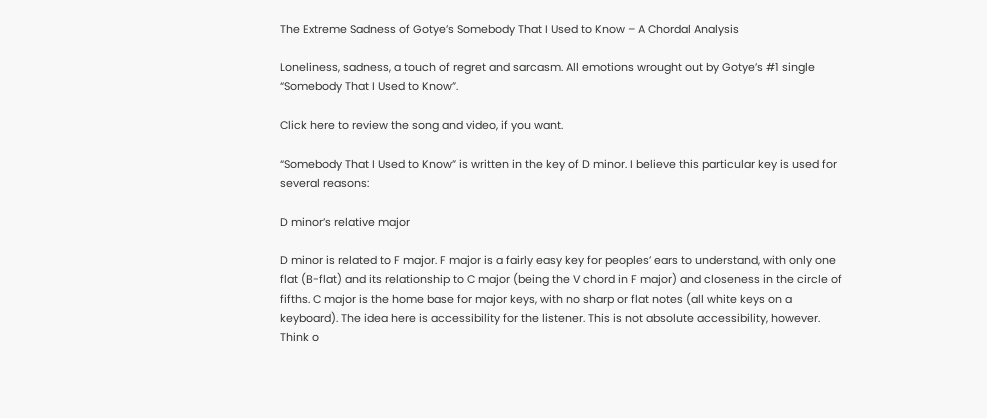The Extreme Sadness of Gotye’s Somebody That I Used to Know – A Chordal Analysis

Loneliness, sadness, a touch of regret and sarcasm. All emotions wrought out by Gotye’s #1 single “Somebody That I Used to Know”.

Click here to review the song and video, if you want.

“Somebody That I Used to Know” is written in the key of D minor. I believe this particular key is used for several reasons:

D minor’s relative major

D minor is related to F major. F major is a fairly easy key for peoples’ ears to understand, with only one flat (B-flat) and its relationship to C major (being the V chord in F major) and closeness in the circle of fifths. C major is the home base for major keys, with no sharp or flat notes (all white keys on a keyboard). The idea here is accessibility for the listener. This is not absolute accessibility, however. Think o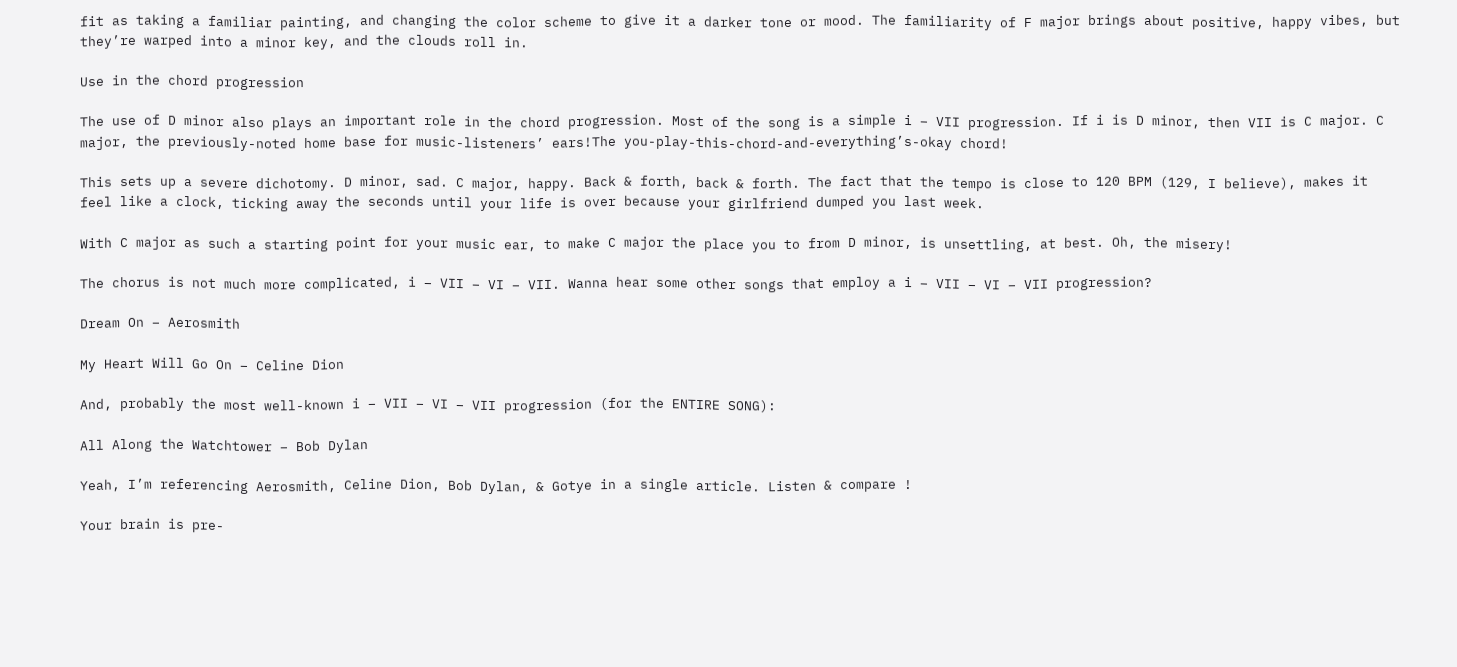fit as taking a familiar painting, and changing the color scheme to give it a darker tone or mood. The familiarity of F major brings about positive, happy vibes, but they’re warped into a minor key, and the clouds roll in.

Use in the chord progression

The use of D minor also plays an important role in the chord progression. Most of the song is a simple i – VII progression. If i is D minor, then VII is C major. C major, the previously-noted home base for music-listeners’ ears!The you-play-this-chord-and-everything’s-okay chord!

This sets up a severe dichotomy. D minor, sad. C major, happy. Back & forth, back & forth. The fact that the tempo is close to 120 BPM (129, I believe), makes it feel like a clock, ticking away the seconds until your life is over because your girlfriend dumped you last week.

With C major as such a starting point for your music ear, to make C major the place you to from D minor, is unsettling, at best. Oh, the misery!

The chorus is not much more complicated, i – VII – VI – VII. Wanna hear some other songs that employ a i – VII – VI – VII progression?

Dream On – Aerosmith

My Heart Will Go On – Celine Dion

And, probably the most well-known i – VII – VI – VII progression (for the ENTIRE SONG):

All Along the Watchtower – Bob Dylan

Yeah, I’m referencing Aerosmith, Celine Dion, Bob Dylan, & Gotye in a single article. Listen & compare !

Your brain is pre-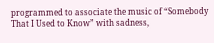programmed to associate the music of “Somebody That I Used to Know” with sadness,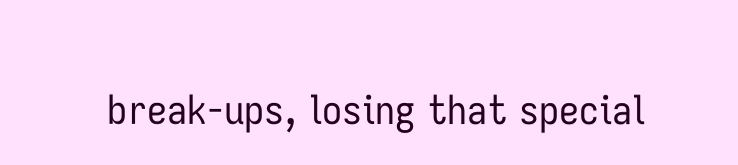break-ups, losing that special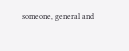someone, general and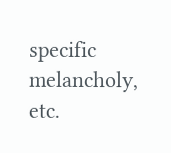specific melancholy, etc.